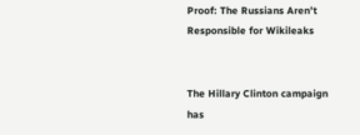Proof: The Russians Aren’t Responsible for Wikileaks


The Hillary Clinton campaign has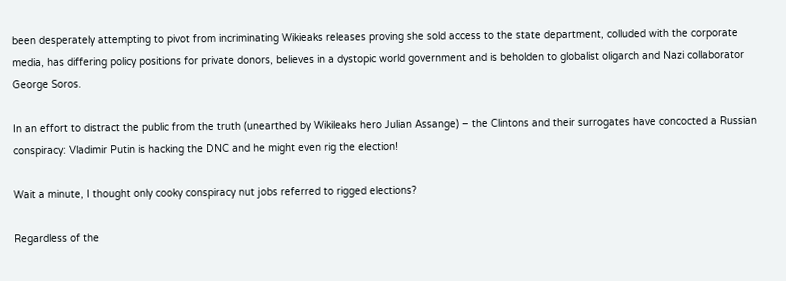been desperately attempting to pivot from incriminating Wikieaks releases proving she sold access to the state department, colluded with the corporate media, has differing policy positions for private donors, believes in a dystopic world government and is beholden to globalist oligarch and Nazi collaborator George Soros.

In an effort to distract the public from the truth (unearthed by Wikileaks hero Julian Assange) – the Clintons and their surrogates have concocted a Russian conspiracy: Vladimir Putin is hacking the DNC and he might even rig the election!

Wait a minute, I thought only cooky conspiracy nut jobs referred to rigged elections?

Regardless of the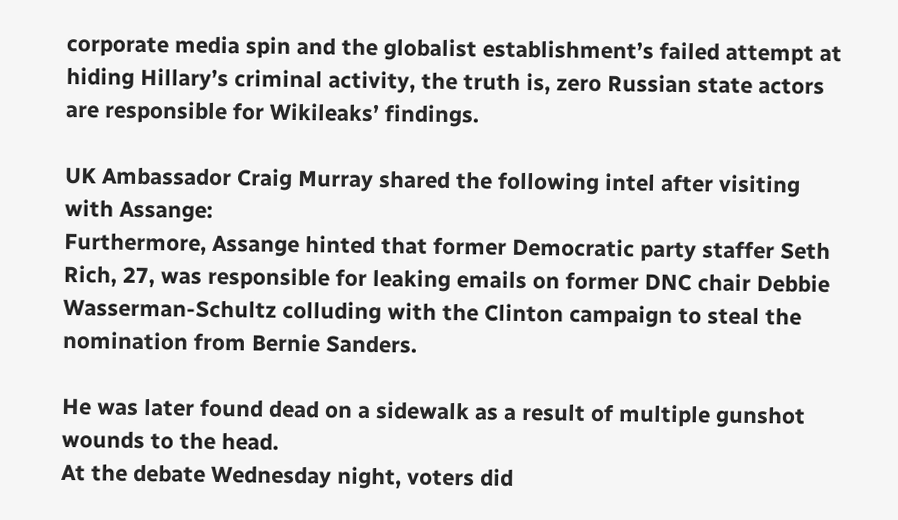corporate media spin and the globalist establishment’s failed attempt at hiding Hillary’s criminal activity, the truth is, zero Russian state actors are responsible for Wikileaks’ findings.

UK Ambassador Craig Murray shared the following intel after visiting with Assange:
Furthermore, Assange hinted that former Democratic party staffer Seth Rich, 27, was responsible for leaking emails on former DNC chair Debbie Wasserman-Schultz colluding with the Clinton campaign to steal the nomination from Bernie Sanders.

He was later found dead on a sidewalk as a result of multiple gunshot wounds to the head.
At the debate Wednesday night, voters did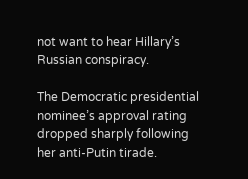not want to hear Hillary’s Russian conspiracy.

The Democratic presidential nominee’s approval rating dropped sharply following her anti-Putin tirade.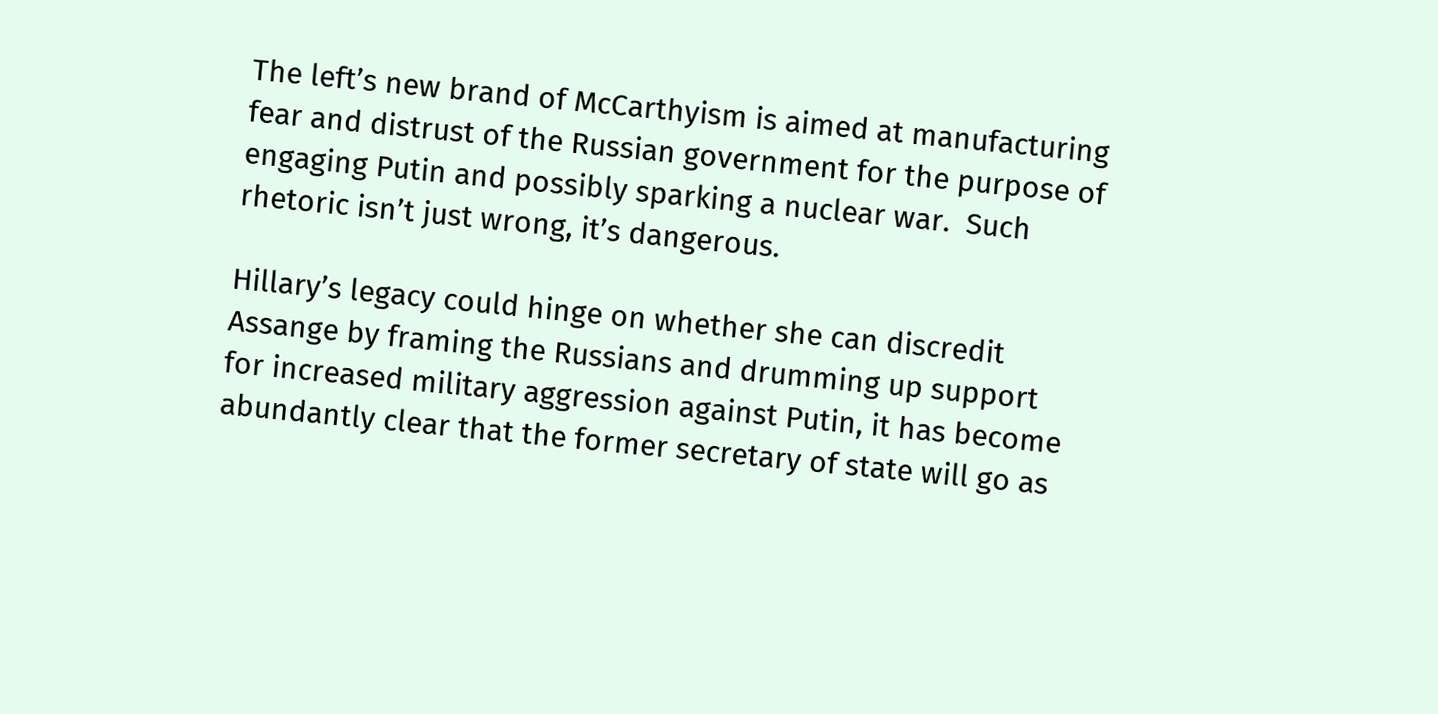The left’s new brand of McCarthyism is aimed at manufacturing fear and distrust of the Russian government for the purpose of engaging Putin and possibly sparking a nuclear war.  Such rhetoric isn’t just wrong, it’s dangerous.

Hillary’s legacy could hinge on whether she can discredit Assange by framing the Russians and drumming up support for increased military aggression against Putin, it has become abundantly clear that the former secretary of state will go as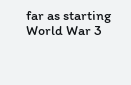far as starting World War 3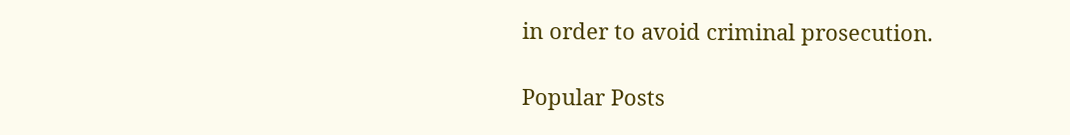in order to avoid criminal prosecution.

Popular Posts